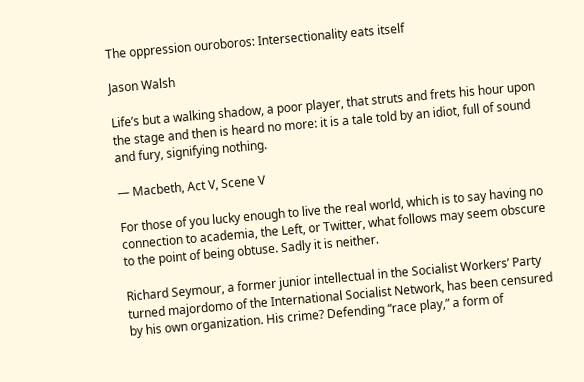The oppression ouroboros: Intersectionality eats itself

Jason Walsh

Life’s but a walking shadow, a poor player, that struts and frets his hour upon the stage and then is heard no more: it is a tale told by an idiot, full of sound and fury, signifying nothing.

— Macbeth, Act V, Scene V

For those of you lucky enough to live the real world, which is to say having no connection to academia, the Left, or Twitter, what follows may seem obscure to the point of being obtuse. Sadly it is neither.

Richard Seymour, a former junior intellectual in the Socialist Workers’ Party turned majordomo of the International Socialist Network, has been censured by his own organization. His crime? Defending “race play,” a form of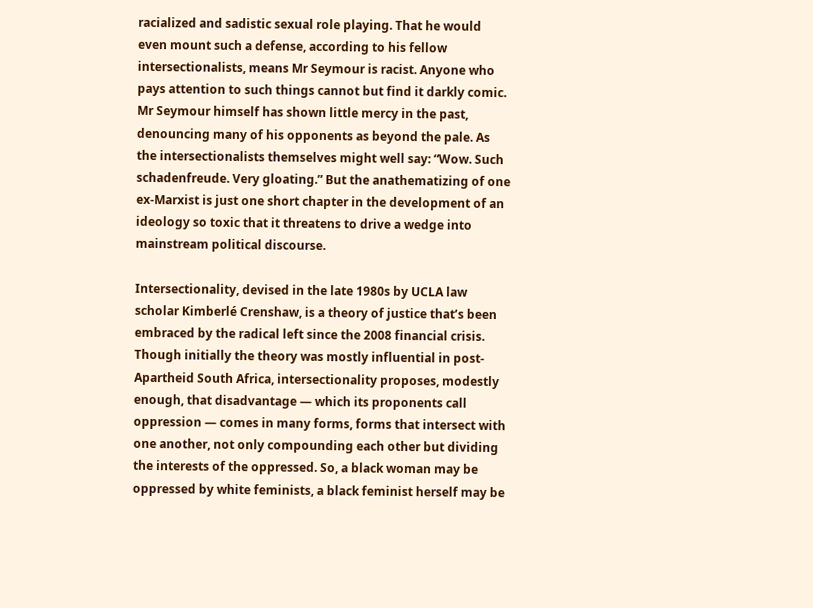racialized and sadistic sexual role playing. That he would even mount such a defense, according to his fellow intersectionalists, means Mr Seymour is racist. Anyone who pays attention to such things cannot but find it darkly comic. Mr Seymour himself has shown little mercy in the past, denouncing many of his opponents as beyond the pale. As the intersectionalists themselves might well say: “Wow. Such schadenfreude. Very gloating.” But the anathematizing of one ex-Marxist is just one short chapter in the development of an ideology so toxic that it threatens to drive a wedge into mainstream political discourse.

Intersectionality, devised in the late 1980s by UCLA law scholar Kimberlé Crenshaw, is a theory of justice that’s been embraced by the radical left since the 2008 financial crisis. Though initially the theory was mostly influential in post-Apartheid South Africa, intersectionality proposes, modestly enough, that disadvantage — which its proponents call oppression — comes in many forms, forms that intersect with one another, not only compounding each other but dividing the interests of the oppressed. So, a black woman may be oppressed by white feminists, a black feminist herself may be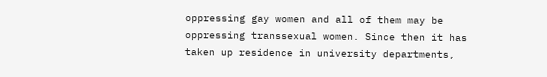oppressing gay women and all of them may be oppressing transsexual women. Since then it has taken up residence in university departments,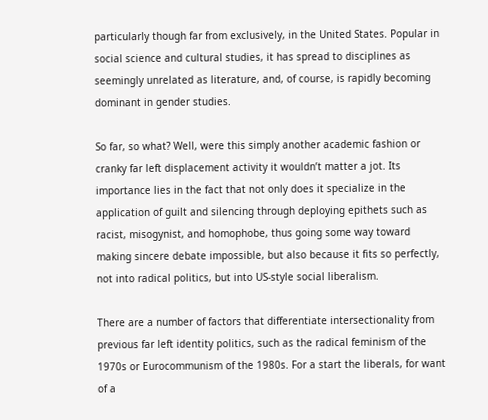particularly though far from exclusively, in the United States. Popular in social science and cultural studies, it has spread to disciplines as seemingly unrelated as literature, and, of course, is rapidly becoming dominant in gender studies.

So far, so what? Well, were this simply another academic fashion or cranky far left displacement activity it wouldn’t matter a jot. Its importance lies in the fact that not only does it specialize in the application of guilt and silencing through deploying epithets such as racist, misogynist, and homophobe, thus going some way toward making sincere debate impossible, but also because it fits so perfectly, not into radical politics, but into US-style social liberalism.

There are a number of factors that differentiate intersectionality from previous far left identity politics, such as the radical feminism of the 1970s or Eurocommunism of the 1980s. For a start the liberals, for want of a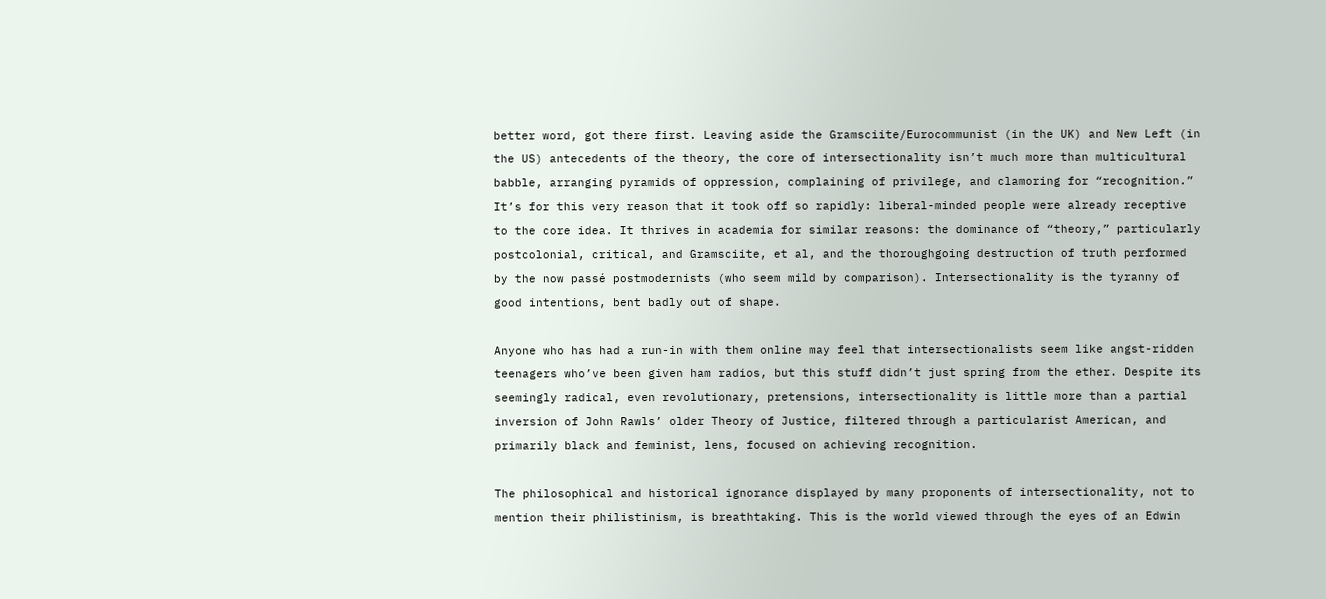better word, got there first. Leaving aside the Gramsciite/Eurocommunist (in the UK) and New Left (in the US) antecedents of the theory, the core of intersectionality isn’t much more than multicultural babble, arranging pyramids of oppression, complaining of privilege, and clamoring for “recognition.” It’s for this very reason that it took off so rapidly: liberal-minded people were already receptive to the core idea. It thrives in academia for similar reasons: the dominance of “theory,” particularly postcolonial, critical, and Gramsciite, et al, and the thoroughgoing destruction of truth performed by the now passé postmodernists (who seem mild by comparison). Intersectionality is the tyranny of good intentions, bent badly out of shape.

Anyone who has had a run-in with them online may feel that intersectionalists seem like angst-ridden teenagers who’ve been given ham radios, but this stuff didn’t just spring from the ether. Despite its seemingly radical, even revolutionary, pretensions, intersectionality is little more than a partial inversion of John Rawls’ older Theory of Justice, filtered through a particularist American, and primarily black and feminist, lens, focused on achieving recognition.

The philosophical and historical ignorance displayed by many proponents of intersectionality, not to mention their philistinism, is breathtaking. This is the world viewed through the eyes of an Edwin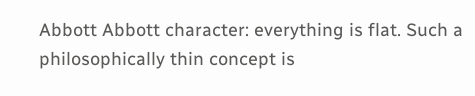Abbott Abbott character: everything is flat. Such a philosophically thin concept is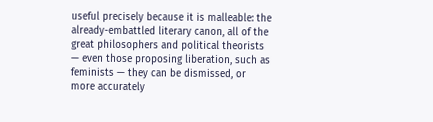useful precisely because it is malleable: the already-embattled literary canon, all of the great philosophers and political theorists — even those proposing liberation, such as feminists — they can be dismissed, or more accurately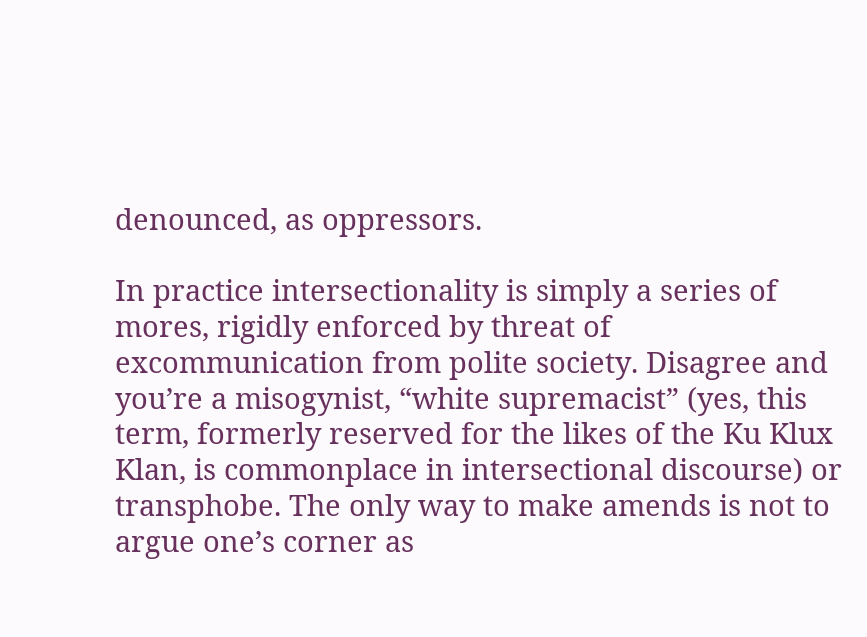denounced, as oppressors.

In practice intersectionality is simply a series of mores, rigidly enforced by threat of excommunication from polite society. Disagree and you’re a misogynist, “white supremacist” (yes, this term, formerly reserved for the likes of the Ku Klux Klan, is commonplace in intersectional discourse) or transphobe. The only way to make amends is not to argue one’s corner as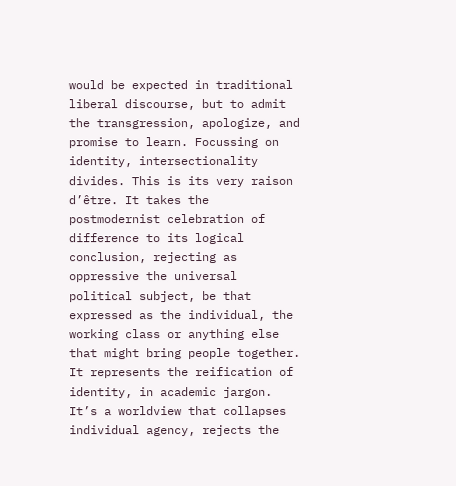would be expected in traditional liberal discourse, but to admit the transgression, apologize, and promise to learn. Focussing on identity, intersectionality divides. This is its very raison d’être. It takes the postmodernist celebration of difference to its logical conclusion, rejecting as oppressive the universal political subject, be that expressed as the individual, the working class or anything else that might bring people together. It represents the reification of identity, in academic jargon. It’s a worldview that collapses individual agency, rejects the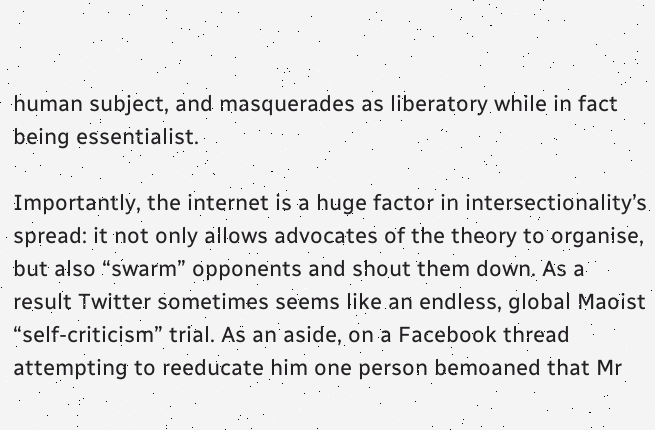human subject, and masquerades as liberatory while in fact being essentialist.

Importantly, the internet is a huge factor in intersectionality’s spread: it not only allows advocates of the theory to organise, but also “swarm” opponents and shout them down. As a result Twitter sometimes seems like an endless, global Maoist “self-criticism” trial. As an aside, on a Facebook thread attempting to reeducate him one person bemoaned that Mr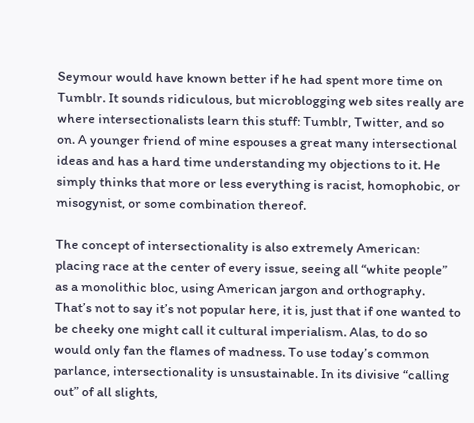Seymour would have known better if he had spent more time on Tumblr. It sounds ridiculous, but microblogging web sites really are where intersectionalists learn this stuff: Tumblr, Twitter, and so on. A younger friend of mine espouses a great many intersectional ideas and has a hard time understanding my objections to it. He simply thinks that more or less everything is racist, homophobic, or misogynist, or some combination thereof.

The concept of intersectionality is also extremely American: placing race at the center of every issue, seeing all “white people” as a monolithic bloc, using American jargon and orthography. That’s not to say it’s not popular here, it is, just that if one wanted to be cheeky one might call it cultural imperialism. Alas, to do so would only fan the flames of madness. To use today’s common parlance, intersectionality is unsustainable. In its divisive “calling out” of all slights,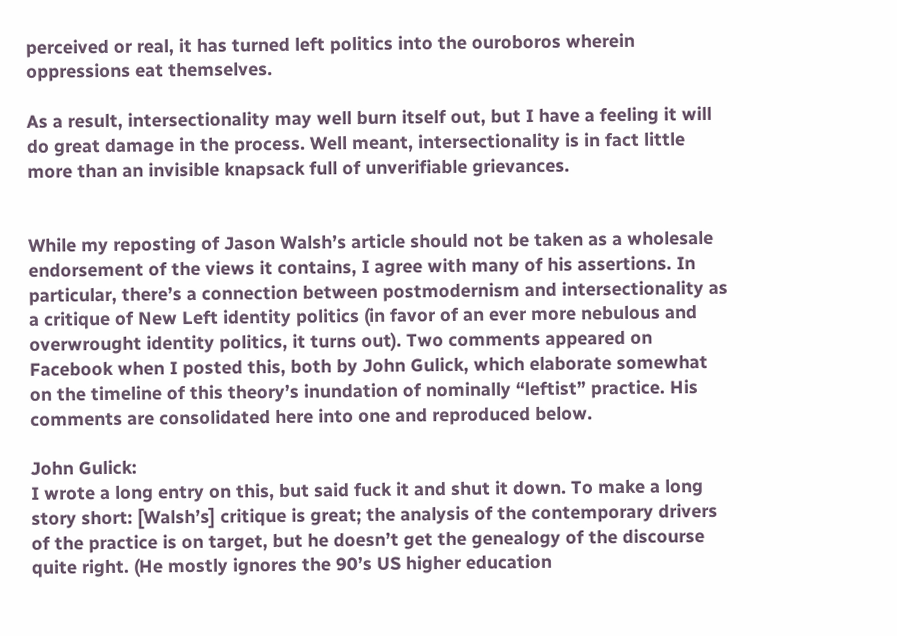perceived or real, it has turned left politics into the ouroboros wherein oppressions eat themselves.

As a result, intersectionality may well burn itself out, but I have a feeling it will do great damage in the process. Well meant, intersectionality is in fact little more than an invisible knapsack full of unverifiable grievances.


While my reposting of Jason Walsh’s article should not be taken as a wholesale endorsement of the views it contains, I agree with many of his assertions. In particular, there’s a connection between postmodernism and intersectionality as a critique of New Left identity politics (in favor of an ever more nebulous and overwrought identity politics, it turns out). Two comments appeared on Facebook when I posted this, both by John Gulick, which elaborate somewhat on the timeline of this theory’s inundation of nominally “leftist” practice. His comments are consolidated here into one and reproduced below.

John Gulick:
I wrote a long entry on this, but said fuck it and shut it down. To make a long story short: [Walsh’s] critique is great; the analysis of the contemporary drivers of the practice is on target, but he doesn’t get the genealogy of the discourse quite right. (He mostly ignores the 90’s US higher education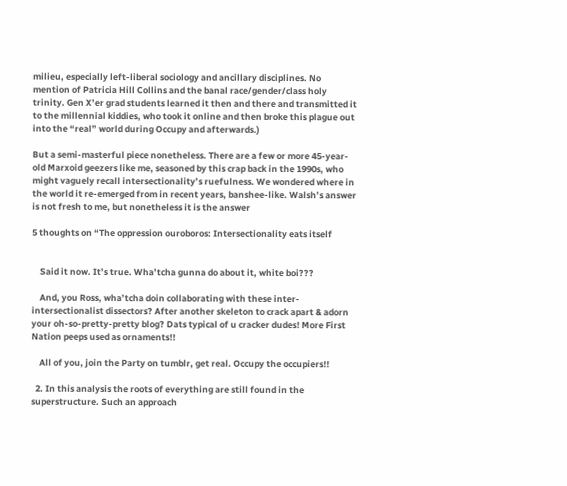milieu, especially left-liberal sociology and ancillary disciplines. No mention of Patricia Hill Collins and the banal race/gender/class holy trinity. Gen X’er grad students learned it then and there and transmitted it to the millennial kiddies, who took it online and then broke this plague out into the “real” world during Occupy and afterwards.)

But a semi-masterful piece nonetheless. There are a few or more 45-year-old Marxoid geezers like me, seasoned by this crap back in the 1990s, who might vaguely recall intersectionality’s ruefulness. We wondered where in the world it re-emerged from in recent years, banshee-like. Walsh’s answer is not fresh to me, but nonetheless it is the answer

5 thoughts on “The oppression ouroboros: Intersectionality eats itself


    Said it now. It’s true. Wha’tcha gunna do about it, white boi???

    And, you Ross, wha’tcha doin collaborating with these inter-intersectionalist dissectors? After another skeleton to crack apart & adorn your oh-so-pretty-pretty blog? Dats typical of u cracker dudes! More First Nation peeps used as ornaments!!

    All of you, join the Party on tumblr, get real. Occupy the occupiers!!

  2. In this analysis the roots of everything are still found in the superstructure. Such an approach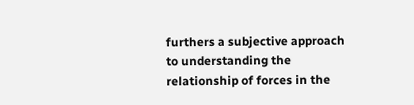furthers a subjective approach to understanding the relationship of forces in the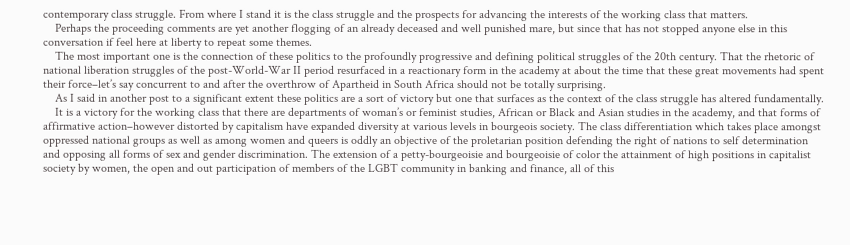contemporary class struggle. From where I stand it is the class struggle and the prospects for advancing the interests of the working class that matters.
    Perhaps the proceeding comments are yet another flogging of an already deceased and well punished mare, but since that has not stopped anyone else in this conversation if feel here at liberty to repeat some themes.
    The most important one is the connection of these politics to the profoundly progressive and defining political struggles of the 20th century. That the rhetoric of national liberation struggles of the post-World-War II period resurfaced in a reactionary form in the academy at about the time that these great movements had spent their force–let’s say concurrent to and after the overthrow of Apartheid in South Africa should not be totally surprising.
    As I said in another post to a significant extent these politics are a sort of victory but one that surfaces as the context of the class struggle has altered fundamentally.
    It is a victory for the working class that there are departments of woman’s or feminist studies, African or Black and Asian studies in the academy, and that forms of affirmative action–however distorted by capitalism have expanded diversity at various levels in bourgeois society. The class differentiation which takes place amongst oppressed national groups as well as among women and queers is oddly an objective of the proletarian position defending the right of nations to self determination and opposing all forms of sex and gender discrimination. The extension of a petty-bourgeoisie and bourgeoisie of color the attainment of high positions in capitalist society by women, the open and out participation of members of the LGBT community in banking and finance, all of this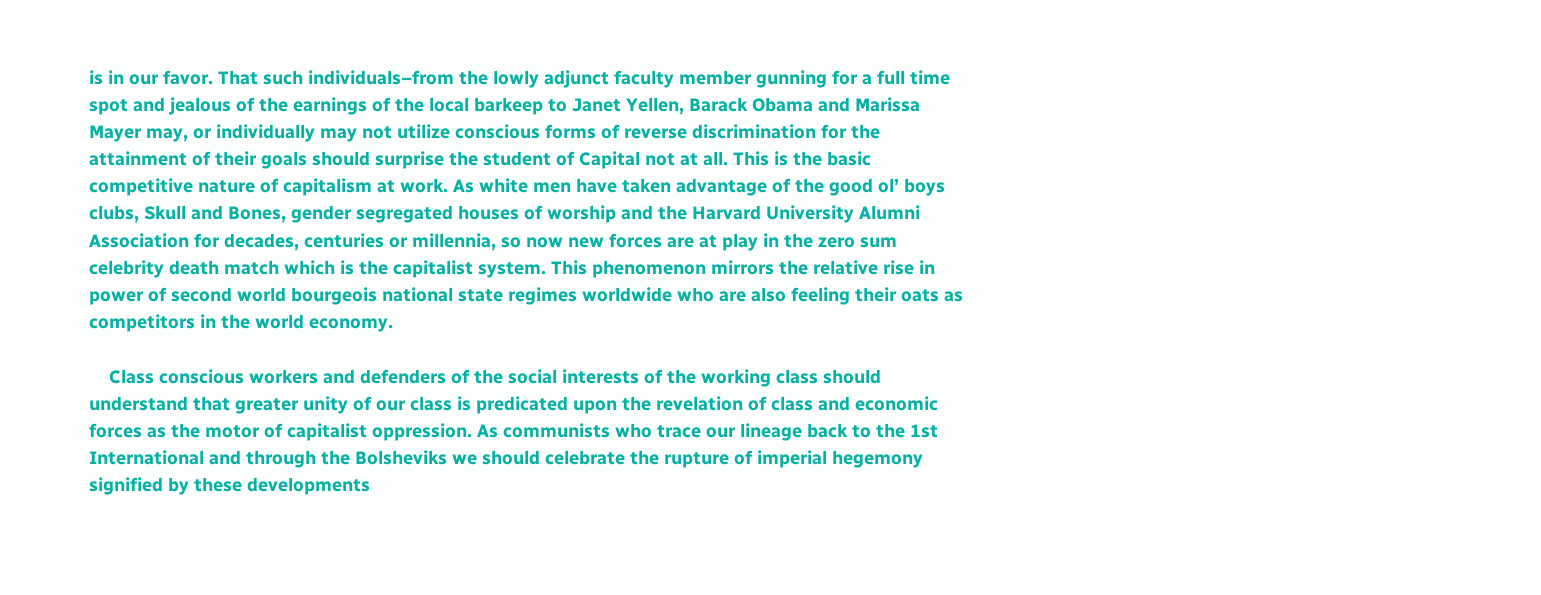is in our favor. That such individuals–from the lowly adjunct faculty member gunning for a full time spot and jealous of the earnings of the local barkeep to Janet Yellen, Barack Obama and Marissa Mayer may, or individually may not utilize conscious forms of reverse discrimination for the attainment of their goals should surprise the student of Capital not at all. This is the basic competitive nature of capitalism at work. As white men have taken advantage of the good ol’ boys clubs, Skull and Bones, gender segregated houses of worship and the Harvard University Alumni Association for decades, centuries or millennia, so now new forces are at play in the zero sum celebrity death match which is the capitalist system. This phenomenon mirrors the relative rise in power of second world bourgeois national state regimes worldwide who are also feeling their oats as competitors in the world economy.

    Class conscious workers and defenders of the social interests of the working class should understand that greater unity of our class is predicated upon the revelation of class and economic forces as the motor of capitalist oppression. As communists who trace our lineage back to the 1st International and through the Bolsheviks we should celebrate the rupture of imperial hegemony signified by these developments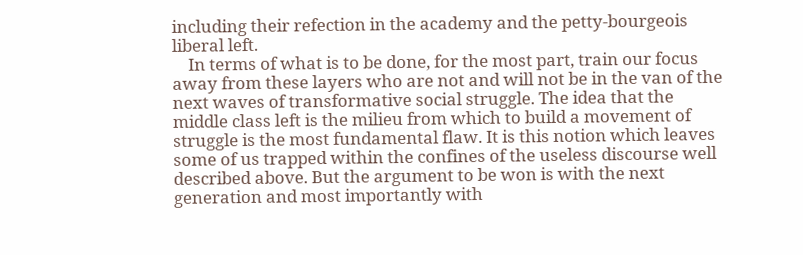including their refection in the academy and the petty-bourgeois liberal left.
    In terms of what is to be done, for the most part, train our focus away from these layers who are not and will not be in the van of the next waves of transformative social struggle. The idea that the middle class left is the milieu from which to build a movement of struggle is the most fundamental flaw. It is this notion which leaves some of us trapped within the confines of the useless discourse well described above. But the argument to be won is with the next generation and most importantly with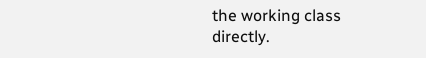the working class directly.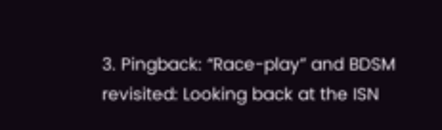3. Pingback: “Race-play” and BDSM revisited: Looking back at the ISN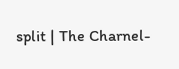split | The Charnel-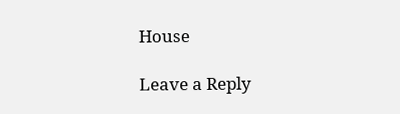House

Leave a Reply